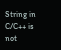String in C/C++ is not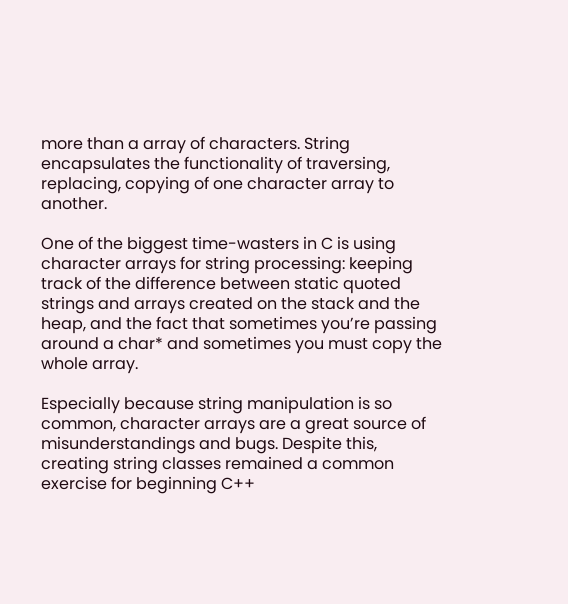more than a array of characters. String encapsulates the functionality of traversing, replacing, copying of one character array to another.

One of the biggest time-wasters in C is using character arrays for string processing: keeping track of the difference between static quoted strings and arrays created on the stack and the heap, and the fact that sometimes you’re passing around a char* and sometimes you must copy the whole array.

Especially because string manipulation is so common, character arrays are a great source of misunderstandings and bugs. Despite this, creating string classes remained a common exercise for beginning C++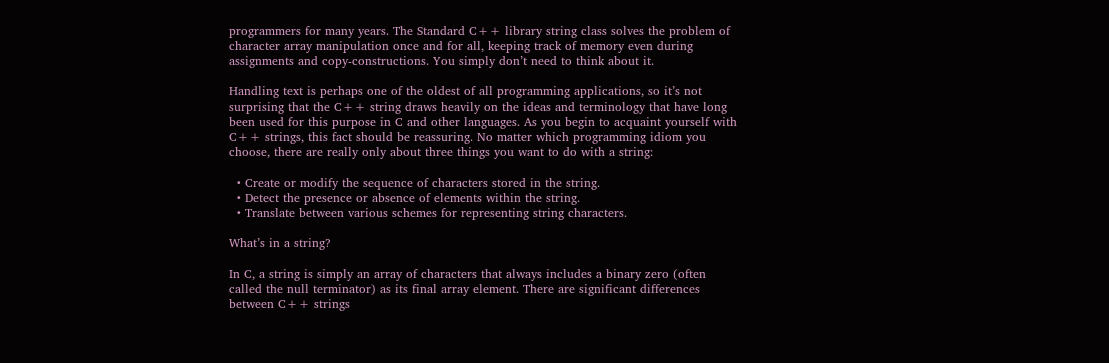programmers for many years. The Standard C++ library string class solves the problem of character array manipulation once and for all, keeping track of memory even during assignments and copy-constructions. You simply don’t need to think about it.

Handling text is perhaps one of the oldest of all programming applications, so it’s not surprising that the C++ string draws heavily on the ideas and terminology that have long been used for this purpose in C and other languages. As you begin to acquaint yourself with C++ strings, this fact should be reassuring. No matter which programming idiom you choose, there are really only about three things you want to do with a string:

  • Create or modify the sequence of characters stored in the string.
  • Detect the presence or absence of elements within the string.
  • Translate between various schemes for representing string characters.

What’s in a string?

In C, a string is simply an array of characters that always includes a binary zero (often called the null terminator) as its final array element. There are significant differences between C++ strings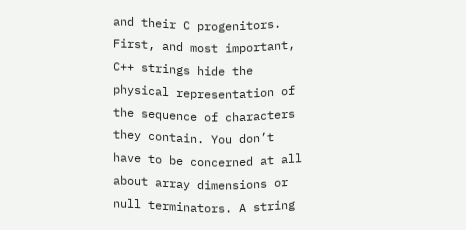and their C progenitors. First, and most important, C++ strings hide the physical representation of the sequence of characters they contain. You don’t have to be concerned at all about array dimensions or null terminators. A string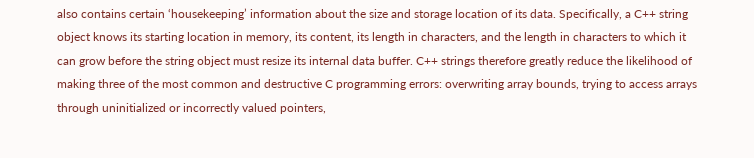also contains certain ‘housekeeping’ information about the size and storage location of its data. Specifically, a C++ string object knows its starting location in memory, its content, its length in characters, and the length in characters to which it can grow before the string object must resize its internal data buffer. C++ strings therefore greatly reduce the likelihood of making three of the most common and destructive C programming errors: overwriting array bounds, trying to access arrays through uninitialized or incorrectly valued pointers,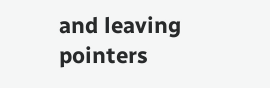and leaving pointers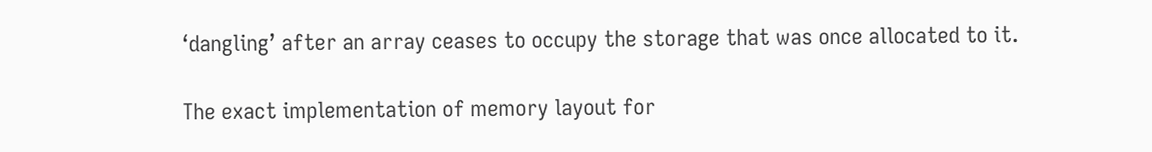‘dangling’ after an array ceases to occupy the storage that was once allocated to it.

The exact implementation of memory layout for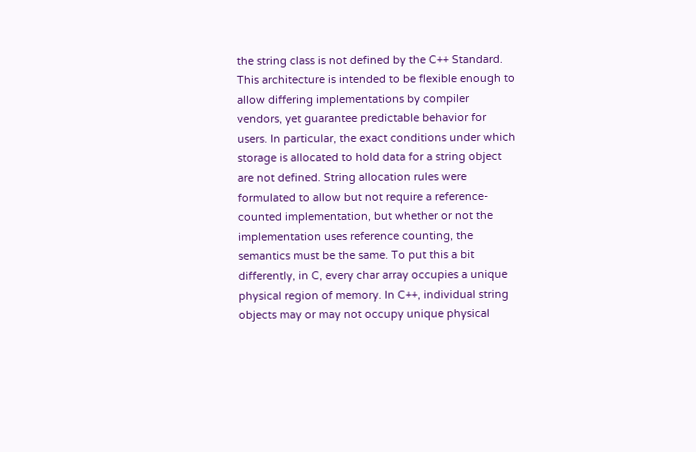the string class is not defined by the C++ Standard. This architecture is intended to be flexible enough to allow differing implementations by compiler vendors, yet guarantee predictable behavior for users. In particular, the exact conditions under which storage is allocated to hold data for a string object are not defined. String allocation rules were formulated to allow but not require a reference-counted implementation, but whether or not the implementation uses reference counting, the semantics must be the same. To put this a bit differently, in C, every char array occupies a unique physical region of memory. In C++, individual string objects may or may not occupy unique physical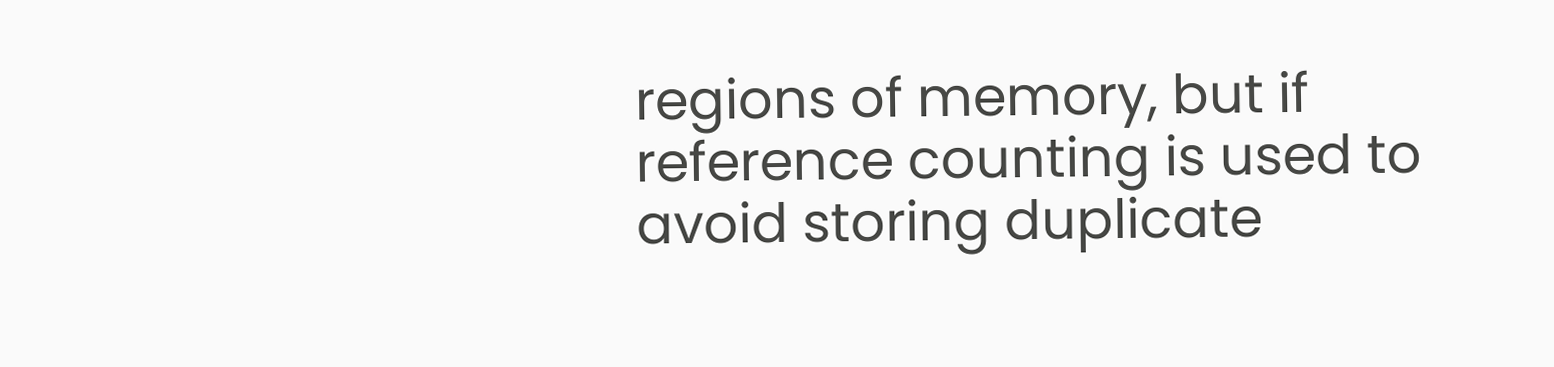regions of memory, but if reference counting is used to avoid storing duplicate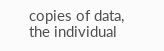copies of data, the individual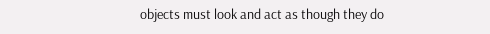objects must look and act as though they do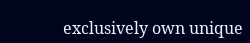exclusively own unique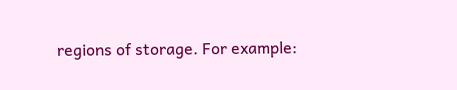regions of storage. For example: